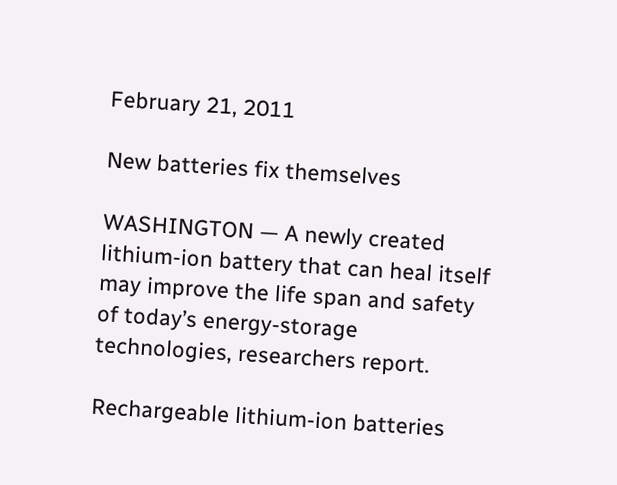February 21, 2011

New batteries fix themselves

WASHINGTON — A newly created lithium-ion battery that can heal itself may improve the life span and safety of today’s energy-storage technologies, researchers report.

Rechargeable lithium-ion batteries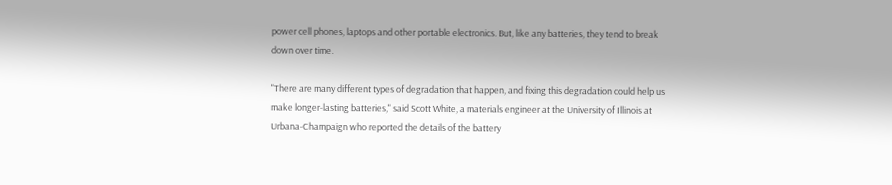power cell phones, laptops and other portable electronics. But, like any batteries, they tend to break down over time.

"There are many different types of degradation that happen, and fixing this degradation could help us make longer-lasting batteries," said Scott White, a materials engineer at the University of Illinois at Urbana-Champaign who reported the details of the battery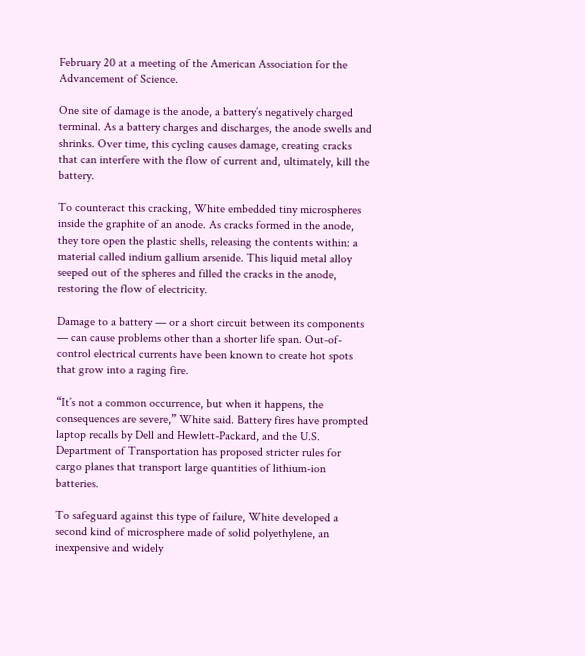February 20 at a meeting of the American Association for the Advancement of Science.

One site of damage is the anode, a battery’s negatively charged terminal. As a battery charges and discharges, the anode swells and shrinks. Over time, this cycling causes damage, creating cracks that can interfere with the flow of current and, ultimately, kill the battery.

To counteract this cracking, White embedded tiny microspheres inside the graphite of an anode. As cracks formed in the anode, they tore open the plastic shells, releasing the contents within: a material called indium gallium arsenide. This liquid metal alloy seeped out of the spheres and filled the cracks in the anode, restoring the flow of electricity.

Damage to a battery — or a short circuit between its components — can cause problems other than a shorter life span. Out-of-control electrical currents have been known to create hot spots that grow into a raging fire.

“It’s not a common occurrence, but when it happens, the consequences are severe,” White said. Battery fires have prompted laptop recalls by Dell and Hewlett-Packard, and the U.S. Department of Transportation has proposed stricter rules for cargo planes that transport large quantities of lithium-ion batteries.

To safeguard against this type of failure, White developed a second kind of microsphere made of solid polyethylene, an inexpensive and widely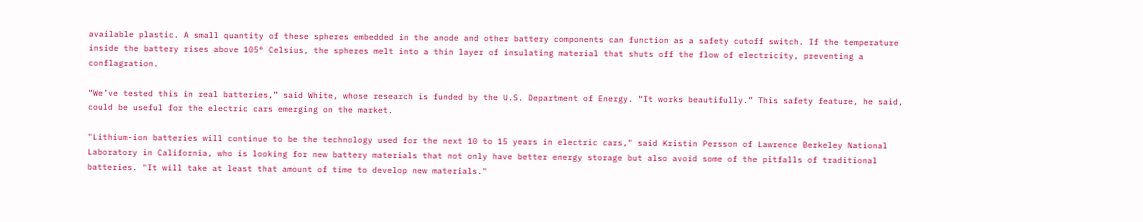available plastic. A small quantity of these spheres embedded in the anode and other battery components can function as a safety cutoff switch. If the temperature inside the battery rises above 105° Celsius, the spheres melt into a thin layer of insulating material that shuts off the flow of electricity, preventing a conflagration.

“We’ve tested this in real batteries,” said White, whose research is funded by the U.S. Department of Energy. “It works beautifully.” This safety feature, he said, could be useful for the electric cars emerging on the market.

"Lithium-ion batteries will continue to be the technology used for the next 10 to 15 years in electric cars," said Kristin Persson of Lawrence Berkeley National Laboratory in California, who is looking for new battery materials that not only have better energy storage but also avoid some of the pitfalls of traditional batteries. "It will take at least that amount of time to develop new materials."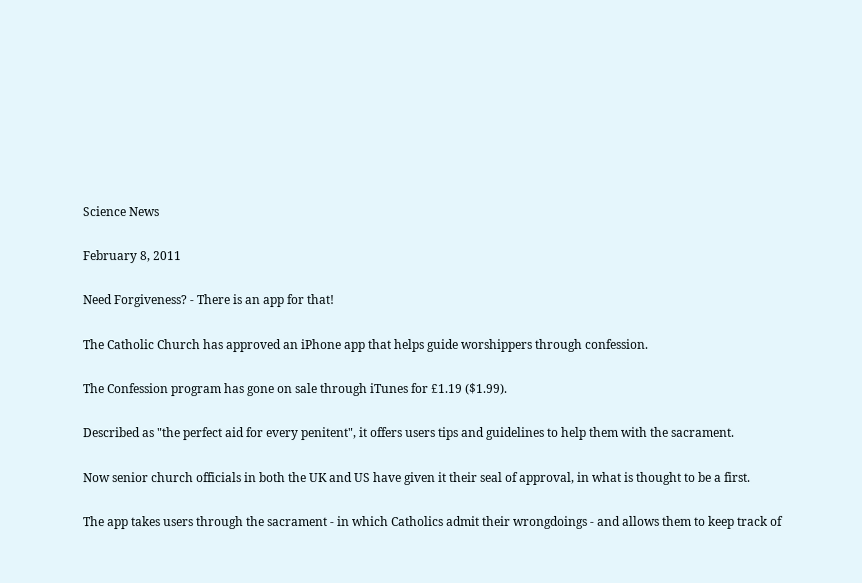Science News

February 8, 2011

Need Forgiveness? - There is an app for that!

The Catholic Church has approved an iPhone app that helps guide worshippers through confession.

The Confession program has gone on sale through iTunes for £1.19 ($1.99).

Described as "the perfect aid for every penitent", it offers users tips and guidelines to help them with the sacrament.

Now senior church officials in both the UK and US have given it their seal of approval, in what is thought to be a first.

The app takes users through the sacrament - in which Catholics admit their wrongdoings - and allows them to keep track of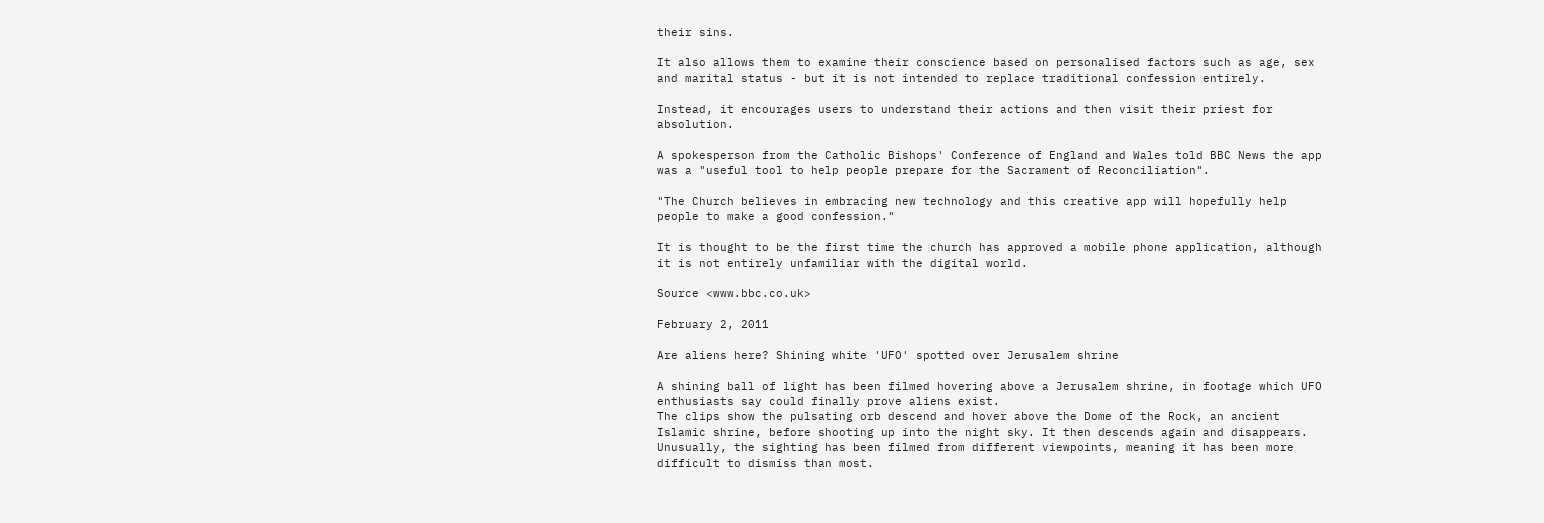their sins.

It also allows them to examine their conscience based on personalised factors such as age, sex and marital status - but it is not intended to replace traditional confession entirely.

Instead, it encourages users to understand their actions and then visit their priest for absolution.

A spokesperson from the Catholic Bishops' Conference of England and Wales told BBC News the app was a "useful tool to help people prepare for the Sacrament of Reconciliation".

"The Church believes in embracing new technology and this creative app will hopefully help people to make a good confession."

It is thought to be the first time the church has approved a mobile phone application, although it is not entirely unfamiliar with the digital world.

Source <www.bbc.co.uk>

February 2, 2011

Are aliens here? Shining white 'UFO' spotted over Jerusalem shrine

A shining ball of light has been filmed hovering above a Jerusalem shrine, in footage which UFO enthusiasts say could finally prove aliens exist.
The clips show the pulsating orb descend and hover above the Dome of the Rock, an ancient Islamic shrine, before shooting up into the night sky. It then descends again and disappears.
Unusually, the sighting has been filmed from different viewpoints, meaning it has been more difficult to dismiss than most.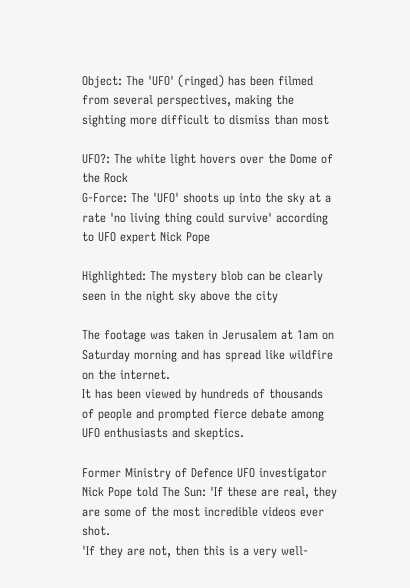Object: The 'UFO' (ringed) has been filmed from several perspectives, making the sighting more difficult to dismiss than most

UFO?: The white light hovers over the Dome of the Rock
G-Force: The 'UFO' shoots up into the sky at a rate 'no living thing could survive' according to UFO expert Nick Pope

Highlighted: The mystery blob can be clearly seen in the night sky above the city

The footage was taken in Jerusalem at 1am on Saturday morning and has spread like wildfire on the internet.
It has been viewed by hundreds of thousands of people and prompted fierce debate among UFO enthusiasts and skeptics.

Former Ministry of Defence UFO investigator Nick Pope told The Sun: 'If these are real, they are some of the most incredible videos ever shot.
'If they are not, then this is a very well-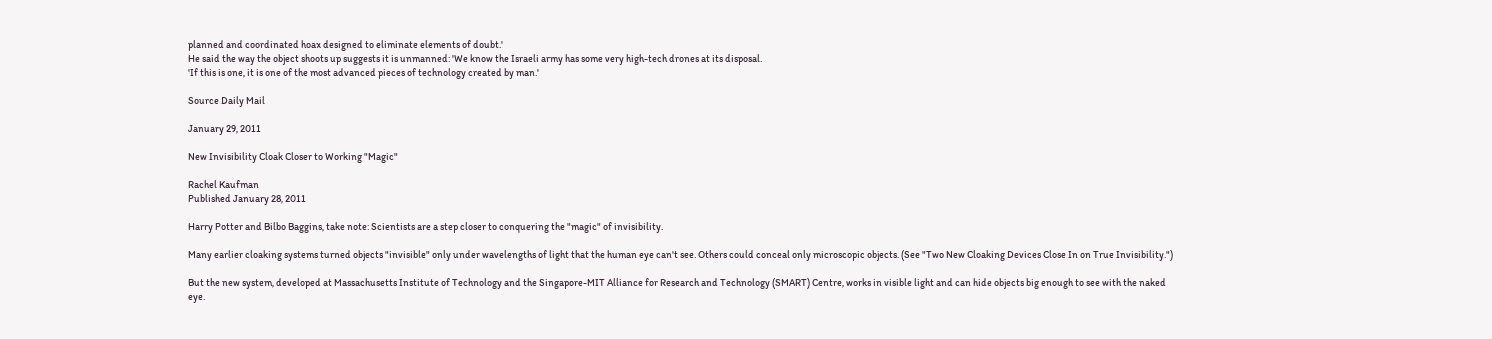planned and coordinated hoax designed to eliminate elements of doubt.'
He said the way the object shoots up suggests it is unmanned: 'We know the Israeli army has some very high-tech drones at its disposal.
'If this is one, it is one of the most advanced pieces of technology created by man.'

Source Daily Mail

January 29, 2011

New Invisibility Cloak Closer to Working "Magic"

Rachel Kaufman
Published January 28, 2011

Harry Potter and Bilbo Baggins, take note: Scientists are a step closer to conquering the "magic" of invisibility.

Many earlier cloaking systems turned objects "invisible" only under wavelengths of light that the human eye can't see. Others could conceal only microscopic objects. (See "Two New Cloaking Devices Close In on True Invisibility.")

But the new system, developed at Massachusetts Institute of Technology and the Singapore-MIT Alliance for Research and Technology (SMART) Centre, works in visible light and can hide objects big enough to see with the naked eye.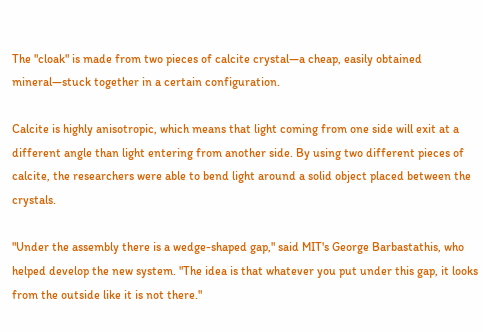The "cloak" is made from two pieces of calcite crystal—a cheap, easily obtained mineral—stuck together in a certain configuration.

Calcite is highly anisotropic, which means that light coming from one side will exit at a different angle than light entering from another side. By using two different pieces of calcite, the researchers were able to bend light around a solid object placed between the crystals.

"Under the assembly there is a wedge-shaped gap," said MIT's George Barbastathis, who helped develop the new system. "The idea is that whatever you put under this gap, it looks from the outside like it is not there."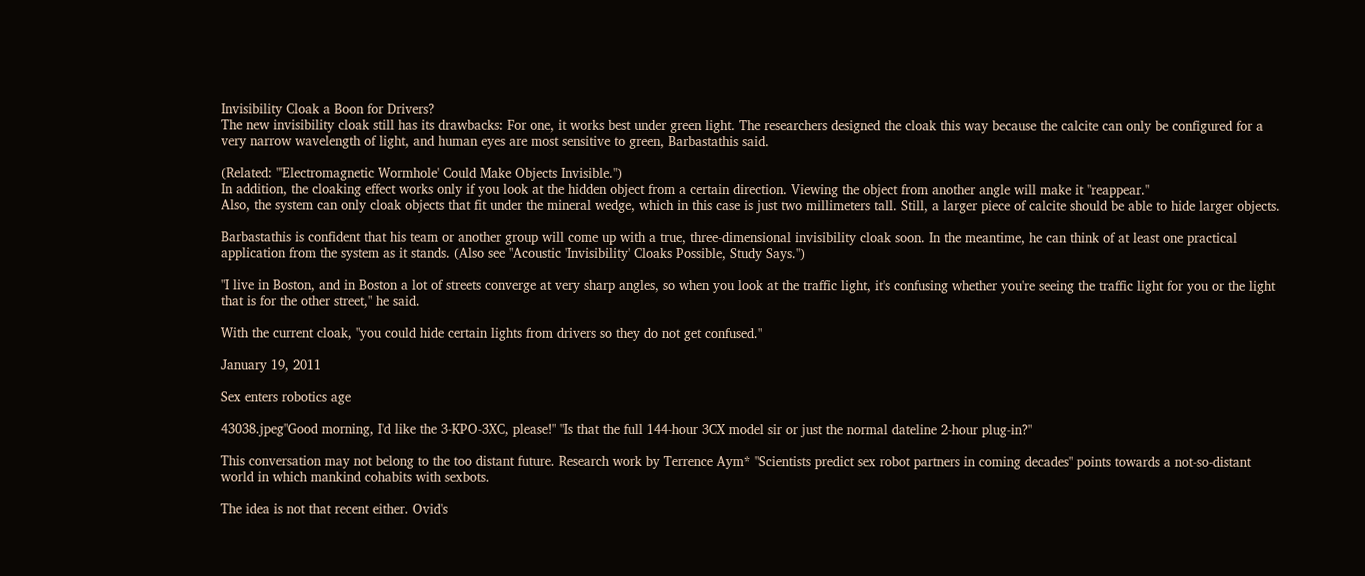Invisibility Cloak a Boon for Drivers?
The new invisibility cloak still has its drawbacks: For one, it works best under green light. The researchers designed the cloak this way because the calcite can only be configured for a very narrow wavelength of light, and human eyes are most sensitive to green, Barbastathis said.

(Related: "'Electromagnetic Wormhole' Could Make Objects Invisible.")
In addition, the cloaking effect works only if you look at the hidden object from a certain direction. Viewing the object from another angle will make it "reappear."
Also, the system can only cloak objects that fit under the mineral wedge, which in this case is just two millimeters tall. Still, a larger piece of calcite should be able to hide larger objects.

Barbastathis is confident that his team or another group will come up with a true, three-dimensional invisibility cloak soon. In the meantime, he can think of at least one practical application from the system as it stands. (Also see "Acoustic 'Invisibility' Cloaks Possible, Study Says.")

"I live in Boston, and in Boston a lot of streets converge at very sharp angles, so when you look at the traffic light, it's confusing whether you're seeing the traffic light for you or the light that is for the other street," he said.

With the current cloak, "you could hide certain lights from drivers so they do not get confused."

January 19, 2011

Sex enters robotics age

43038.jpeg"Good morning, I'd like the 3-KPO-3XC, please!" "Is that the full 144-hour 3CX model sir or just the normal dateline 2-hour plug-in?"

This conversation may not belong to the too distant future. Research work by Terrence Aym* "Scientists predict sex robot partners in coming decades" points towards a not-so-distant world in which mankind cohabits with sexbots.

The idea is not that recent either. Ovid's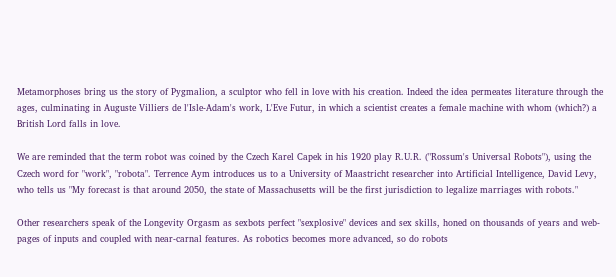Metamorphoses bring us the story of Pygmalion, a sculptor who fell in love with his creation. Indeed the idea permeates literature through the ages, culminating in Auguste Villiers de l'Isle-Adam's work, L'Eve Futur, in which a scientist creates a female machine with whom (which?) a British Lord falls in love.

We are reminded that the term robot was coined by the Czech Karel Capek in his 1920 play R.U.R. ("Rossum's Universal Robots"), using the Czech word for "work", "robota". Terrence Aym introduces us to a University of Maastricht researcher into Artificial Intelligence, David Levy, who tells us "My forecast is that around 2050, the state of Massachusetts will be the first jurisdiction to legalize marriages with robots."

Other researchers speak of the Longevity Orgasm as sexbots perfect "sexplosive" devices and sex skills, honed on thousands of years and web-pages of inputs and coupled with near-carnal features. As robotics becomes more advanced, so do robots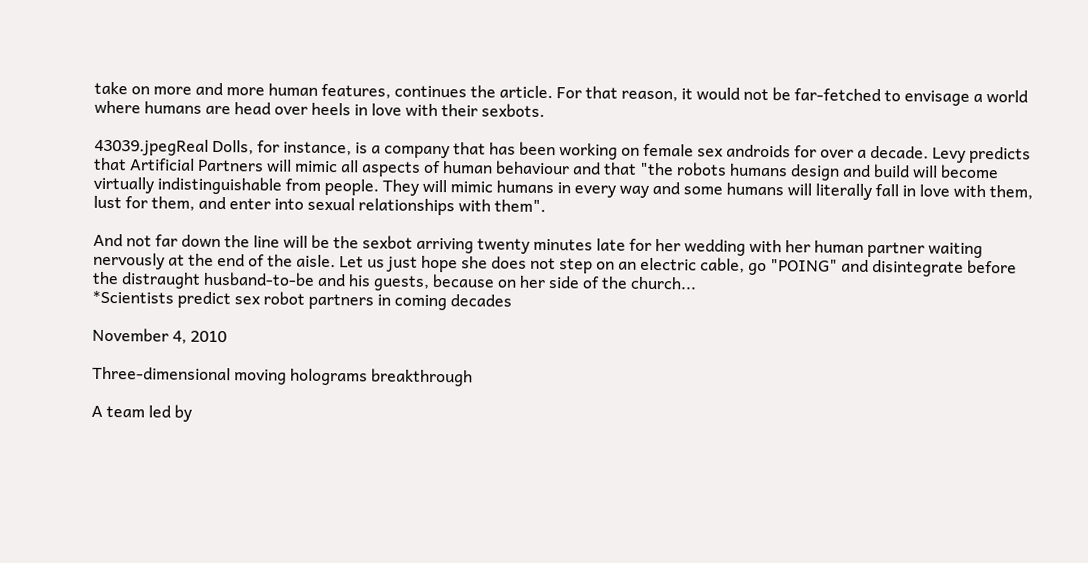take on more and more human features, continues the article. For that reason, it would not be far-fetched to envisage a world where humans are head over heels in love with their sexbots.

43039.jpegReal Dolls, for instance, is a company that has been working on female sex androids for over a decade. Levy predicts that Artificial Partners will mimic all aspects of human behaviour and that "the robots humans design and build will become virtually indistinguishable from people. They will mimic humans in every way and some humans will literally fall in love with them, lust for them, and enter into sexual relationships with them".

And not far down the line will be the sexbot arriving twenty minutes late for her wedding with her human partner waiting nervously at the end of the aisle. Let us just hope she does not step on an electric cable, go "POING" and disintegrate before the distraught husband-to-be and his guests, because on her side of the church...
*Scientists predict sex robot partners in coming decades

November 4, 2010

Three-dimensional moving holograms breakthrough

A team led by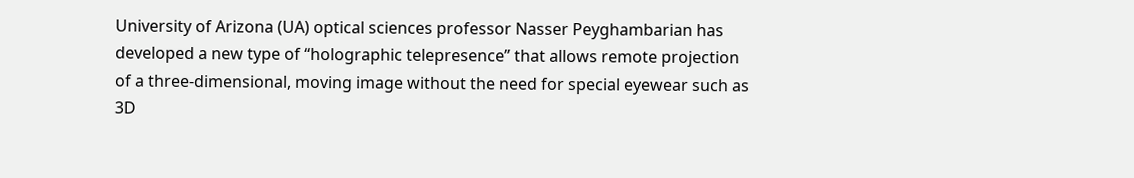University of Arizona (UA) optical sciences professor Nasser Peyghambarian has developed a new type of “holographic telepresence” that allows remote projection of a three-dimensional, moving image without the need for special eyewear such as 3D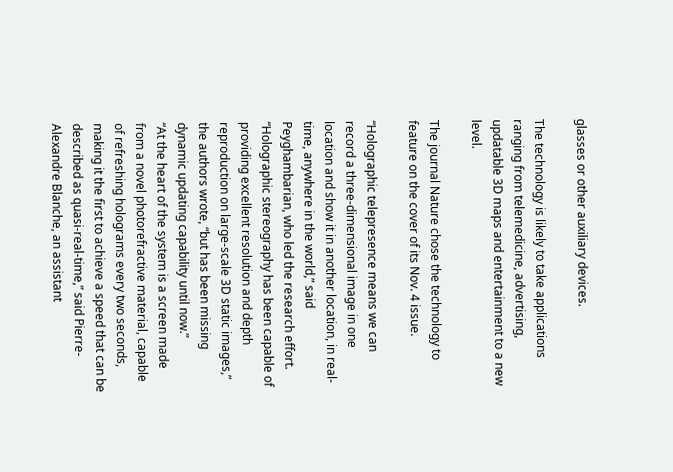glasses or other auxiliary devices.

The technology is likely to take applications ranging from telemedicine, advertising, updatable 3D maps and entertainment to a new level.

The journal Nature chose the technology to feature on the cover of its Nov. 4 issue.

“Holographic telepresence means we can record a three-dimensional image in one location and show it in another location, in real-time, anywhere in the world,” said Peyghambarian, who led the research effort.
“Holographic stereography has been capable of providing excellent resolution and depth reproduction on large-scale 3D static images,” the authors wrote, “but has been missing dynamic updating capability until now.”
“At the heart of the system is a screen made from a novel photorefractive material, capable of refreshing holograms every two seconds, making it the first to achieve a speed that can be described as quasi-real-time,” said Pierre-Alexandre Blanche, an assistant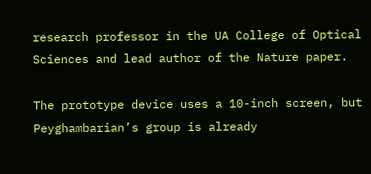research professor in the UA College of Optical Sciences and lead author of the Nature paper.

The prototype device uses a 10-inch screen, but Peyghambarian’s group is already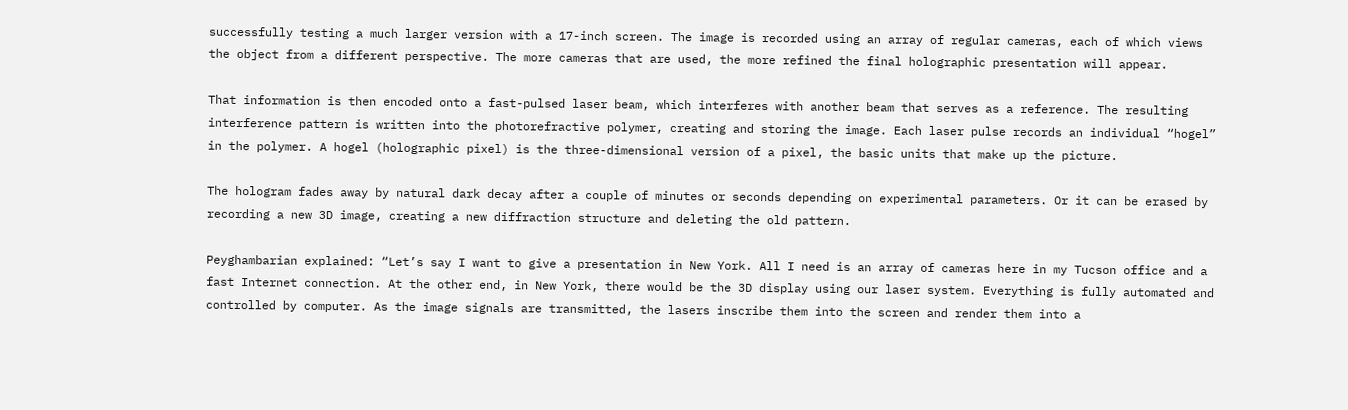successfully testing a much larger version with a 17-inch screen. The image is recorded using an array of regular cameras, each of which views the object from a different perspective. The more cameras that are used, the more refined the final holographic presentation will appear.

That information is then encoded onto a fast-pulsed laser beam, which interferes with another beam that serves as a reference. The resulting interference pattern is written into the photorefractive polymer, creating and storing the image. Each laser pulse records an individual “hogel” in the polymer. A hogel (holographic pixel) is the three-dimensional version of a pixel, the basic units that make up the picture.

The hologram fades away by natural dark decay after a couple of minutes or seconds depending on experimental parameters. Or it can be erased by recording a new 3D image, creating a new diffraction structure and deleting the old pattern.

Peyghambarian explained: “Let’s say I want to give a presentation in New York. All I need is an array of cameras here in my Tucson office and a fast Internet connection. At the other end, in New York, there would be the 3D display using our laser system. Everything is fully automated and controlled by computer. As the image signals are transmitted, the lasers inscribe them into the screen and render them into a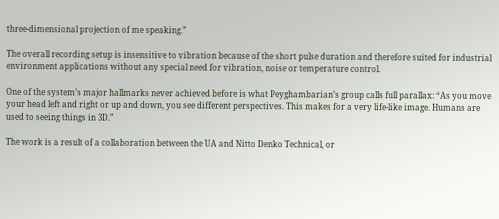three-dimensional projection of me speaking.”

The overall recording setup is insensitive to vibration because of the short pulse duration and therefore suited for industrial environment applications without any special need for vibration, noise or temperature control.

One of the system’s major hallmarks never achieved before is what Peyghambarian’s group calls full parallax: “As you move your head left and right or up and down, you see different perspectives. This makes for a very life-like image. Humans are used to seeing things in 3D.”

The work is a result of a collaboration between the UA and Nitto Denko Technical, or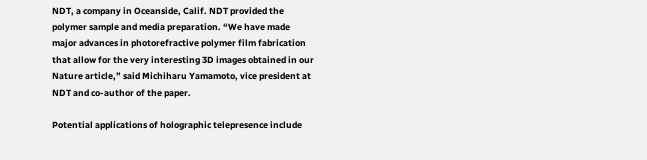NDT, a company in Oceanside, Calif. NDT provided the polymer sample and media preparation. “We have made major advances in photorefractive polymer film fabrication that allow for the very interesting 3D images obtained in our Nature article,” said Michiharu Yamamoto, vice president at NDT and co-author of the paper.

Potential applications of holographic telepresence include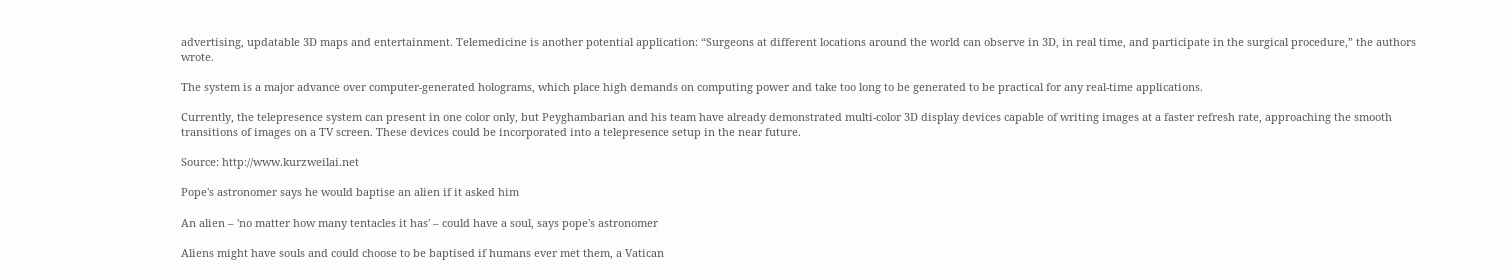advertising, updatable 3D maps and entertainment. Telemedicine is another potential application: “Surgeons at different locations around the world can observe in 3D, in real time, and participate in the surgical procedure,” the authors wrote.

The system is a major advance over computer-generated holograms, which place high demands on computing power and take too long to be generated to be practical for any real-time applications.

Currently, the telepresence system can present in one color only, but Peyghambarian and his team have already demonstrated multi-color 3D display devices capable of writing images at a faster refresh rate, approaching the smooth transitions of images on a TV screen. These devices could be incorporated into a telepresence setup in the near future.

Source: http://www.kurzweilai.net

Pope's astronomer says he would baptise an alien if it asked him

An alien – 'no matter how many tentacles it has' – could have a soul, says pope's astronomer

Aliens might have souls and could choose to be baptised if humans ever met them, a Vatican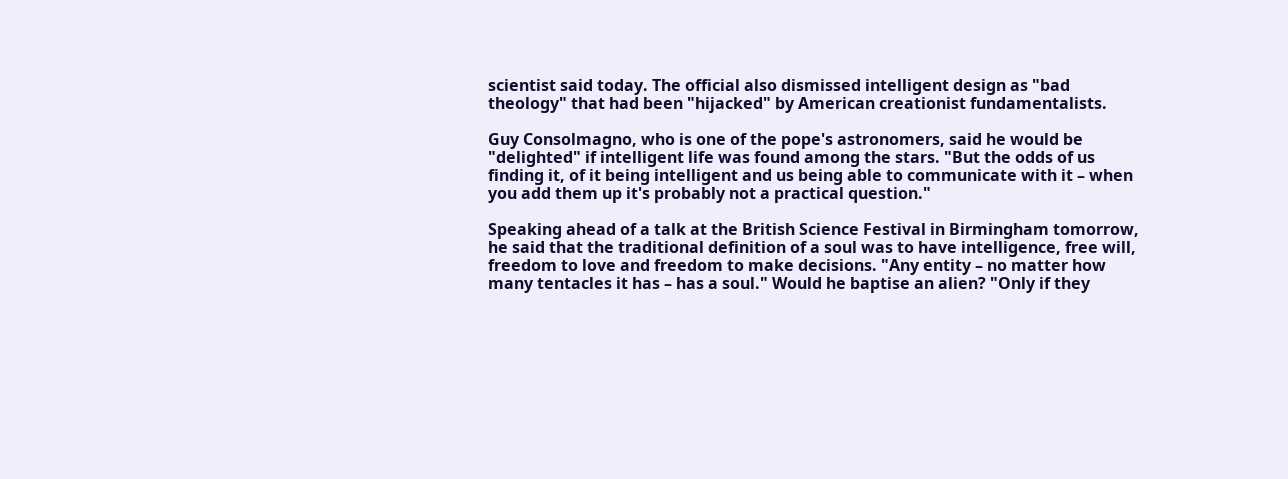scientist said today. The official also dismissed intelligent design as "bad theology" that had been "hijacked" by American creationist fundamentalists.

Guy Consolmagno, who is one of the pope's astronomers, said he would be "delighted" if intelligent life was found among the stars. "But the odds of us finding it, of it being intelligent and us being able to communicate with it – when you add them up it's probably not a practical question."

Speaking ahead of a talk at the British Science Festival in Birmingham tomorrow, he said that the traditional definition of a soul was to have intelligence, free will, freedom to love and freedom to make decisions. "Any entity – no matter how many tentacles it has – has a soul." Would he baptise an alien? "Only if they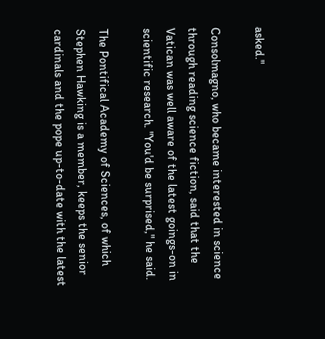asked."

Consolmagno, who became interested in science through reading science fiction, said that the Vatican was well aware of the latest goings-on in scientific research. "You'd be surprised," he said.

The Pontifical Academy of Sciences, of which Stephen Hawking is a member, keeps the senior cardinals and the pope up-to-date with the latest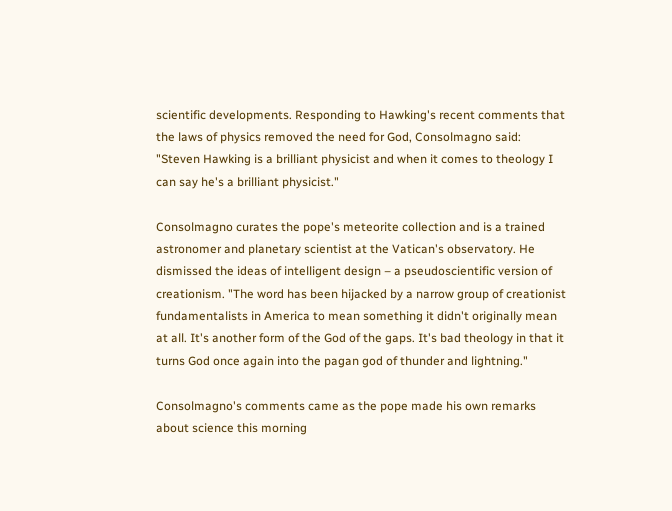scientific developments. Responding to Hawking's recent comments that the laws of physics removed the need for God, Consolmagno said: "Steven Hawking is a brilliant physicist and when it comes to theology I can say he's a brilliant physicist."

Consolmagno curates the pope's meteorite collection and is a trained astronomer and planetary scientist at the Vatican's observatory. He dismissed the ideas of intelligent design – a pseudoscientific version of creationism. "The word has been hijacked by a narrow group of creationist fundamentalists in America to mean something it didn't originally mean at all. It's another form of the God of the gaps. It's bad theology in that it turns God once again into the pagan god of thunder and lightning."

Consolmagno's comments came as the pope made his own remarks about science this morning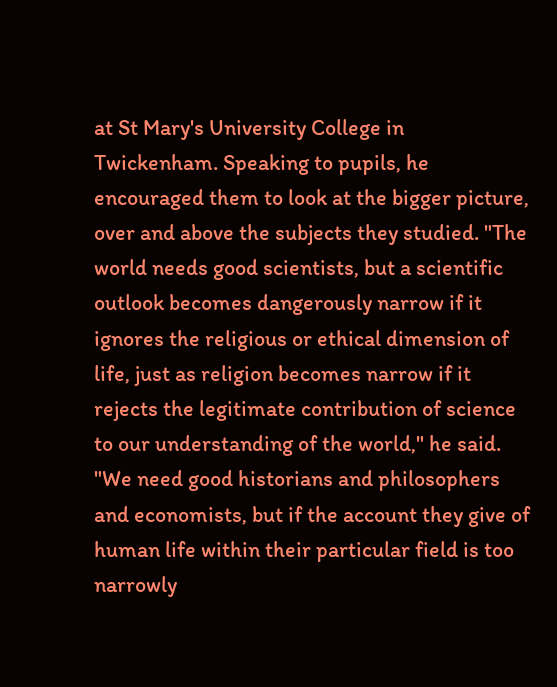at St Mary's University College in Twickenham. Speaking to pupils, he encouraged them to look at the bigger picture, over and above the subjects they studied. "The world needs good scientists, but a scientific outlook becomes dangerously narrow if it ignores the religious or ethical dimension of life, just as religion becomes narrow if it rejects the legitimate contribution of science to our understanding of the world," he said. "We need good historians and philosophers and economists, but if the account they give of human life within their particular field is too narrowly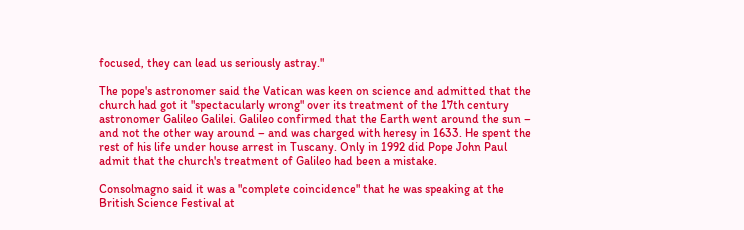focused, they can lead us seriously astray."

The pope's astronomer said the Vatican was keen on science and admitted that the church had got it "spectacularly wrong" over its treatment of the 17th century astronomer Galileo Galilei. Galileo confirmed that the Earth went around the sun – and not the other way around – and was charged with heresy in 1633. He spent the rest of his life under house arrest in Tuscany. Only in 1992 did Pope John Paul admit that the church's treatment of Galileo had been a mistake.

Consolmagno said it was a "complete coincidence" that he was speaking at the British Science Festival at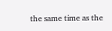the same time as the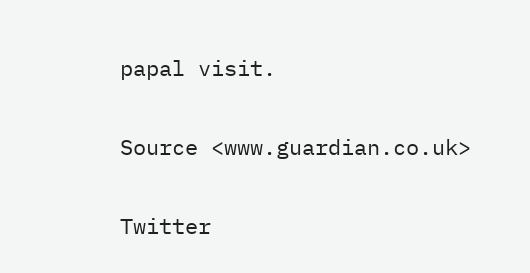papal visit.

Source <www.guardian.co.uk>

Twitter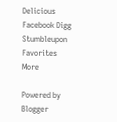Delicious Facebook Digg Stumbleupon Favorites More

Powered by Blogger